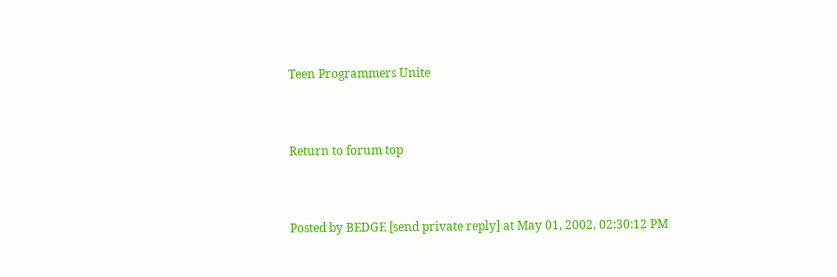Teen Programmers Unite


Return to forum top


Posted by BEDGE [send private reply] at May 01, 2002, 02:30:12 PM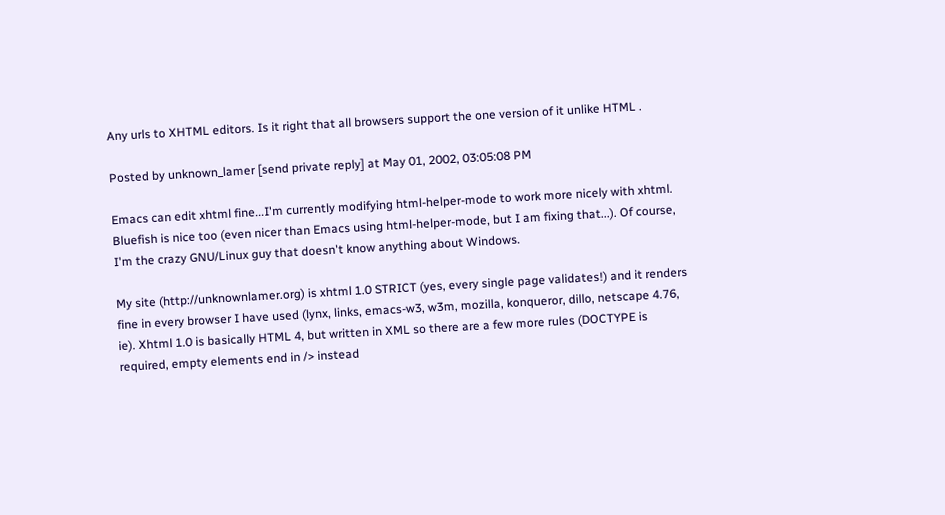Any urls to XHTML editors. Is it right that all browsers support the one version of it unlike HTML .

Posted by unknown_lamer [send private reply] at May 01, 2002, 03:05:08 PM

Emacs can edit xhtml fine...I'm currently modifying html-helper-mode to work more nicely with xhtml. Bluefish is nice too (even nicer than Emacs using html-helper-mode, but I am fixing that...). Of course, I'm the crazy GNU/Linux guy that doesn't know anything about Windows.

My site (http://unknownlamer.org) is xhtml 1.0 STRICT (yes, every single page validates!) and it renders fine in every browser I have used (lynx, links, emacs-w3, w3m, mozilla, konqueror, dillo, netscape 4.76, ie). Xhtml 1.0 is basically HTML 4, but written in XML so there are a few more rules (DOCTYPE is required, empty elements end in /> instead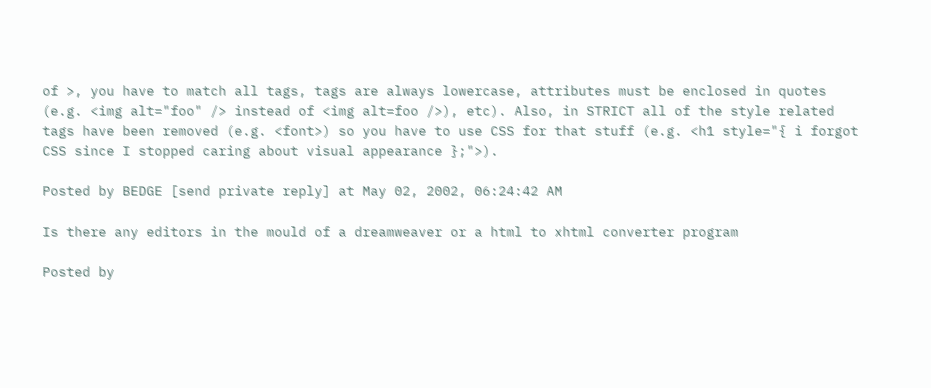of >, you have to match all tags, tags are always lowercase, attributes must be enclosed in quotes (e.g. <img alt="foo" /> instead of <img alt=foo />), etc). Also, in STRICT all of the style related tags have been removed (e.g. <font>) so you have to use CSS for that stuff (e.g. <h1 style="{ i forgot CSS since I stopped caring about visual appearance };">).

Posted by BEDGE [send private reply] at May 02, 2002, 06:24:42 AM

Is there any editors in the mould of a dreamweaver or a html to xhtml converter program

Posted by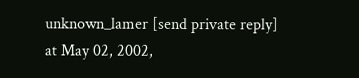unknown_lamer [send private reply] at May 02, 2002,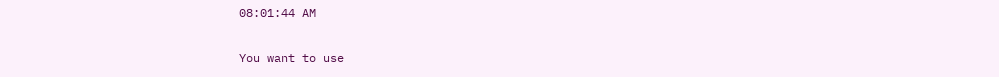08:01:44 AM

You want to use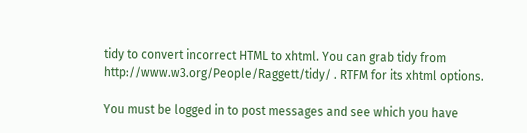tidy to convert incorrect HTML to xhtml. You can grab tidy from http://www.w3.org/People/Raggett/tidy/ . RTFM for its xhtml options.

You must be logged in to post messages and see which you have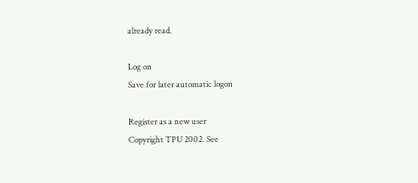already read.

Log on
Save for later automatic logon

Register as a new user
Copyright TPU 2002. See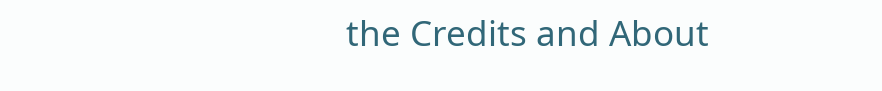the Credits and About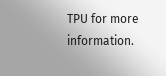TPU for more information.